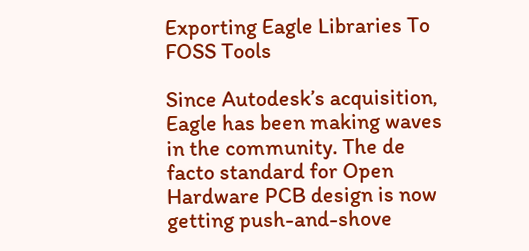Exporting Eagle Libraries To FOSS Tools

Since Autodesk’s acquisition, Eagle has been making waves in the community. The de facto standard for Open Hardware PCB design is now getting push-and-shove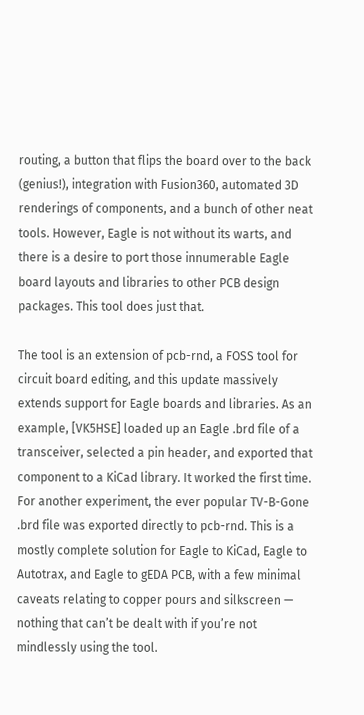routing, a button that flips the board over to the back (genius!), integration with Fusion360, automated 3D renderings of components, and a bunch of other neat tools. However, Eagle is not without its warts, and there is a desire to port those innumerable Eagle board layouts and libraries to other PCB design packages. This tool does just that.

The tool is an extension of pcb-rnd, a FOSS tool for circuit board editing, and this update massively extends support for Eagle boards and libraries. As an example, [VK5HSE] loaded up an Eagle .brd file of a transceiver, selected a pin header, and exported that component to a KiCad library. It worked the first time. For another experiment, the ever popular TV-B-Gone .brd file was exported directly to pcb-rnd. This is a mostly complete solution for Eagle to KiCad, Eagle to Autotrax, and Eagle to gEDA PCB, with a few minimal caveats relating to copper pours and silkscreen — nothing that can’t be dealt with if you’re not mindlessly using the tool.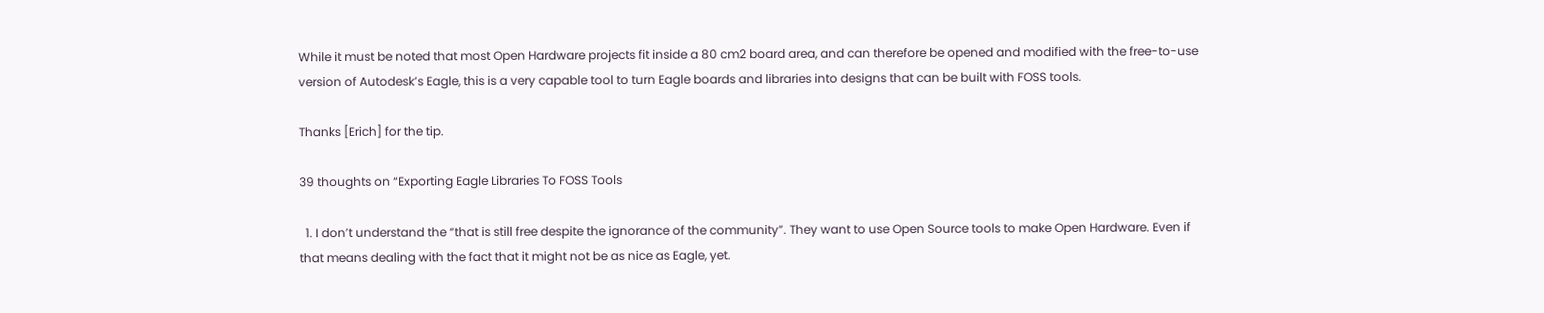While it must be noted that most Open Hardware projects fit inside a 80 cm2 board area, and can therefore be opened and modified with the free-to-use version of Autodesk’s Eagle, this is a very capable tool to turn Eagle boards and libraries into designs that can be built with FOSS tools.

Thanks [Erich] for the tip.

39 thoughts on “Exporting Eagle Libraries To FOSS Tools

  1. I don’t understand the “that is still free despite the ignorance of the community”. They want to use Open Source tools to make Open Hardware. Even if that means dealing with the fact that it might not be as nice as Eagle, yet.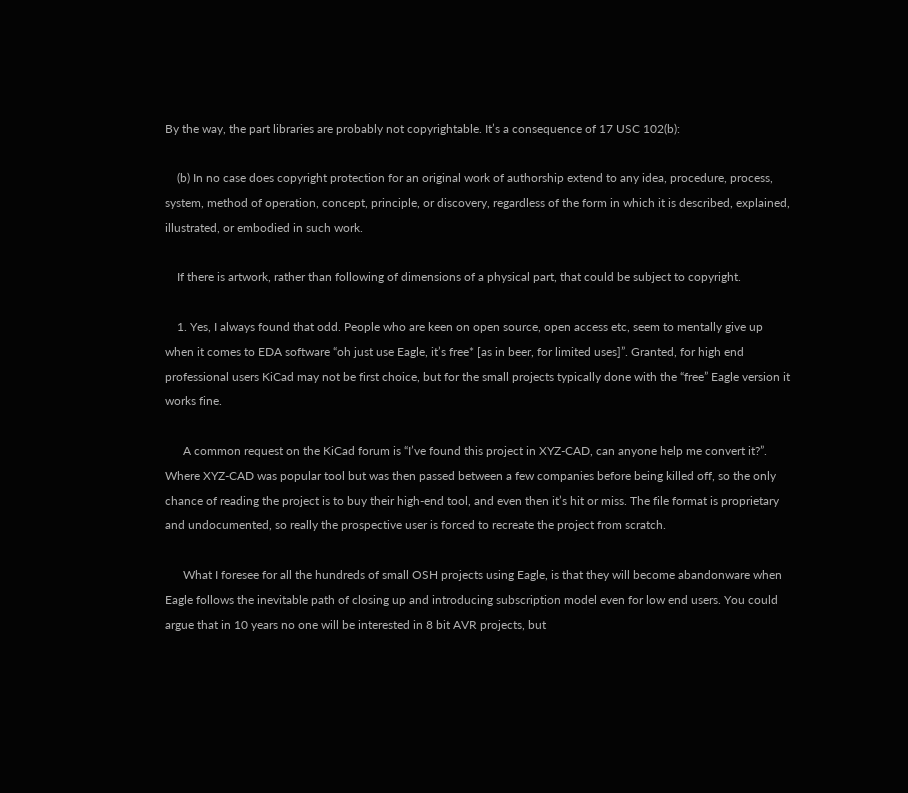By the way, the part libraries are probably not copyrightable. It’s a consequence of 17 USC 102(b):

    (b) In no case does copyright protection for an original work of authorship extend to any idea, procedure, process, system, method of operation, concept, principle, or discovery, regardless of the form in which it is described, explained, illustrated, or embodied in such work.

    If there is artwork, rather than following of dimensions of a physical part, that could be subject to copyright.

    1. Yes, I always found that odd. People who are keen on open source, open access etc, seem to mentally give up when it comes to EDA software “oh just use Eagle, it’s free* [as in beer, for limited uses]”. Granted, for high end professional users KiCad may not be first choice, but for the small projects typically done with the “free” Eagle version it works fine.

      A common request on the KiCad forum is “I’ve found this project in XYZ-CAD, can anyone help me convert it?”. Where XYZ-CAD was popular tool but was then passed between a few companies before being killed off, so the only chance of reading the project is to buy their high-end tool, and even then it’s hit or miss. The file format is proprietary and undocumented, so really the prospective user is forced to recreate the project from scratch.

      What I foresee for all the hundreds of small OSH projects using Eagle, is that they will become abandonware when Eagle follows the inevitable path of closing up and introducing subscription model even for low end users. You could argue that in 10 years no one will be interested in 8 bit AVR projects, but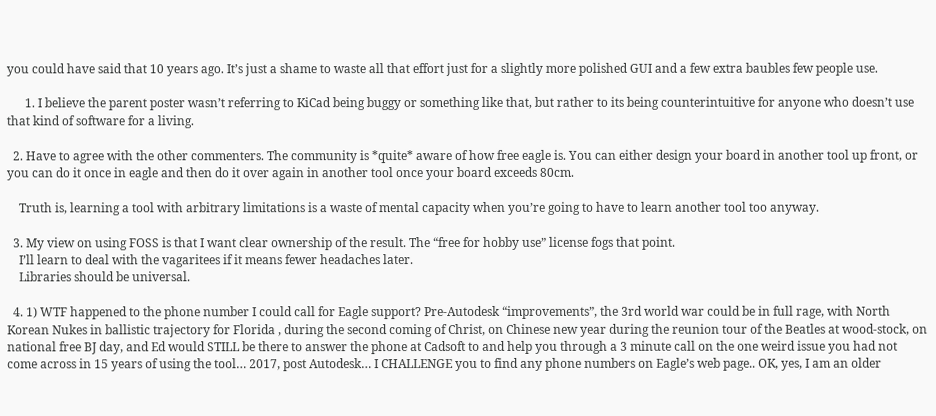you could have said that 10 years ago. It’s just a shame to waste all that effort just for a slightly more polished GUI and a few extra baubles few people use.

      1. I believe the parent poster wasn’t referring to KiCad being buggy or something like that, but rather to its being counterintuitive for anyone who doesn’t use that kind of software for a living.

  2. Have to agree with the other commenters. The community is *quite* aware of how free eagle is. You can either design your board in another tool up front, or you can do it once in eagle and then do it over again in another tool once your board exceeds 80cm.

    Truth is, learning a tool with arbitrary limitations is a waste of mental capacity when you’re going to have to learn another tool too anyway.

  3. My view on using FOSS is that I want clear ownership of the result. The “free for hobby use” license fogs that point.
    I’ll learn to deal with the vagaritees if it means fewer headaches later.
    Libraries should be universal.

  4. 1) WTF happened to the phone number I could call for Eagle support? Pre-Autodesk “improvements”, the 3rd world war could be in full rage, with North Korean Nukes in ballistic trajectory for Florida , during the second coming of Christ, on Chinese new year during the reunion tour of the Beatles at wood-stock, on national free BJ day, and Ed would STILL be there to answer the phone at Cadsoft to and help you through a 3 minute call on the one weird issue you had not come across in 15 years of using the tool… 2017, post Autodesk… I CHALLENGE you to find any phone numbers on Eagle’s web page.. OK, yes, I am an older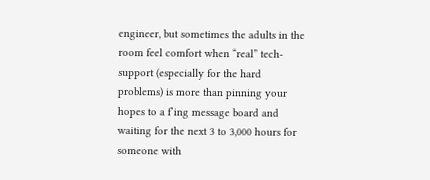engineer, but sometimes the adults in the room feel comfort when “real” tech-support (especially for the hard problems) is more than pinning your hopes to a f’ing message board and waiting for the next 3 to 3,000 hours for someone with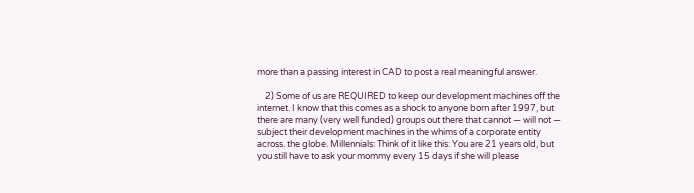more than a passing interest in CAD to post a real meaningful answer.

    2) Some of us are REQUIRED to keep our development machines off the internet. I know that this comes as a shock to anyone born after 1997, but there are many (very well funded) groups out there that cannot — will not — subject their development machines in the whims of a corporate entity across. the globe. Millennials: Think of it like this: You are 21 years old, but you still have to ask your mommy every 15 days if she will please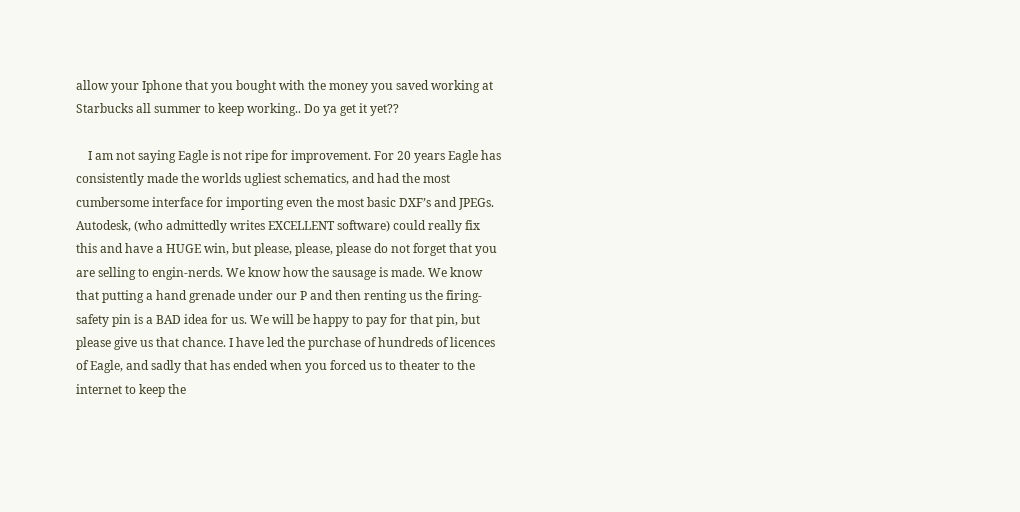allow your Iphone that you bought with the money you saved working at Starbucks all summer to keep working.. Do ya get it yet??

    I am not saying Eagle is not ripe for improvement. For 20 years Eagle has consistently made the worlds ugliest schematics, and had the most cumbersome interface for importing even the most basic DXF’s and JPEGs. Autodesk, (who admittedly writes EXCELLENT software) could really fix this and have a HUGE win, but please, please, please do not forget that you are selling to engin-nerds. We know how the sausage is made. We know that putting a hand grenade under our P and then renting us the firing-safety pin is a BAD idea for us. We will be happy to pay for that pin, but please give us that chance. I have led the purchase of hundreds of licences of Eagle, and sadly that has ended when you forced us to theater to the internet to keep the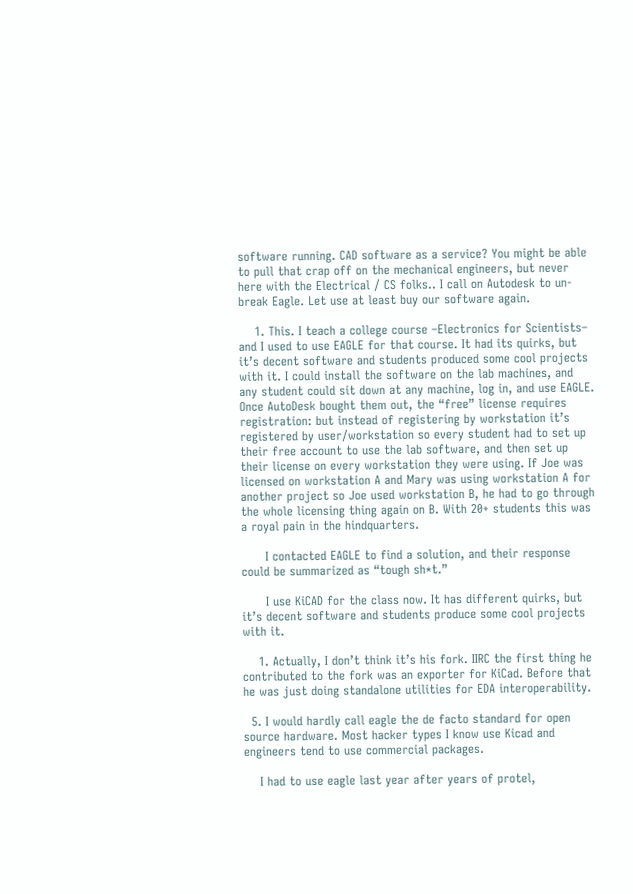software running. CAD software as a service? You might be able to pull that crap off on the mechanical engineers, but never here with the Electrical / CS folks.. I call on Autodesk to un-break Eagle. Let use at least buy our software again.

    1. This. I teach a college course –Electronics for Scientists– and I used to use EAGLE for that course. It had its quirks, but it’s decent software and students produced some cool projects with it. I could install the software on the lab machines, and any student could sit down at any machine, log in, and use EAGLE. Once AutoDesk bought them out, the “free” license requires registration: but instead of registering by workstation it’s registered by user/workstation so every student had to set up their free account to use the lab software, and then set up their license on every workstation they were using. If Joe was licensed on workstation A and Mary was using workstation A for another project so Joe used workstation B, he had to go through the whole licensing thing again on B. With 20+ students this was a royal pain in the hindquarters.

      I contacted EAGLE to find a solution, and their response could be summarized as “tough sh*t.”

      I use KiCAD for the class now. It has different quirks, but it’s decent software and students produce some cool projects with it.

    1. Actually, I don’t think it’s his fork. IIRC the first thing he contributed to the fork was an exporter for KiCad. Before that he was just doing standalone utilities for EDA interoperability.

  5. I would hardly call eagle the de facto standard for open source hardware. Most hacker types I know use Kicad and engineers tend to use commercial packages.

    I had to use eagle last year after years of protel,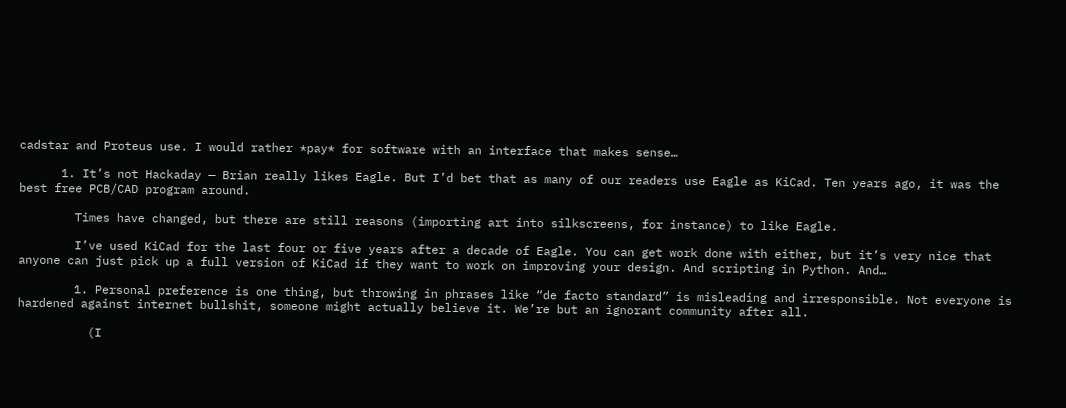cadstar and Proteus use. I would rather *pay* for software with an interface that makes sense…

      1. It’s not Hackaday — Brian really likes Eagle. But I’d bet that as many of our readers use Eagle as KiCad. Ten years ago, it was the best free PCB/CAD program around.

        Times have changed, but there are still reasons (importing art into silkscreens, for instance) to like Eagle.

        I’ve used KiCad for the last four or five years after a decade of Eagle. You can get work done with either, but it’s very nice that anyone can just pick up a full version of KiCad if they want to work on improving your design. And scripting in Python. And…

        1. Personal preference is one thing, but throwing in phrases like “de facto standard” is misleading and irresponsible. Not everyone is hardened against internet bullshit, someone might actually believe it. We’re but an ignorant community after all.

          (I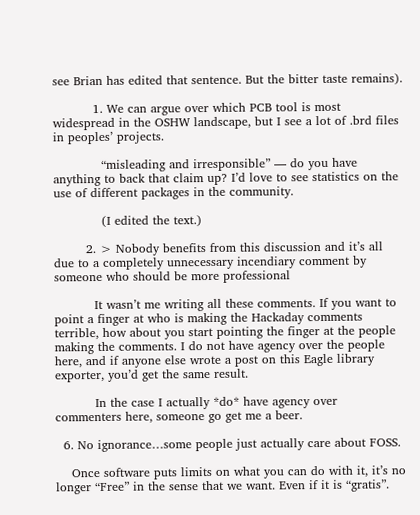see Brian has edited that sentence. But the bitter taste remains).

          1. We can argue over which PCB tool is most widespread in the OSHW landscape, but I see a lot of .brd files in peoples’ projects.

            “misleading and irresponsible” — do you have anything to back that claim up? I’d love to see statistics on the use of different packages in the community.

            (I edited the text.)

        2. > Nobody benefits from this discussion and it’s all due to a completely unnecessary incendiary comment by someone who should be more professional

          It wasn’t me writing all these comments. If you want to point a finger at who is making the Hackaday comments terrible, how about you start pointing the finger at the people making the comments. I do not have agency over the people here, and if anyone else wrote a post on this Eagle library exporter, you’d get the same result.

          In the case I actually *do* have agency over commenters here, someone go get me a beer.

  6. No ignorance…some people just actually care about FOSS.

    Once software puts limits on what you can do with it, it’s no longer “Free” in the sense that we want. Even if it is “gratis”.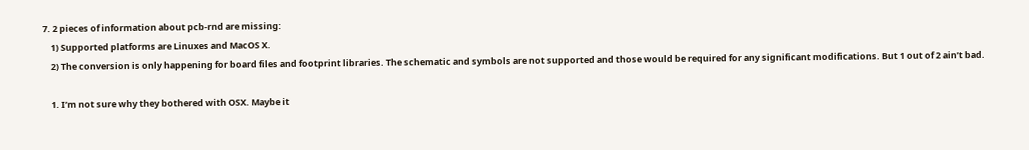7. 2 pieces of information about pcb-rnd are missing:
    1) Supported platforms are Linuxes and MacOS X.
    2) The conversion is only happening for board files and footprint libraries. The schematic and symbols are not supported and those would be required for any significant modifications. But 1 out of 2 ain’t bad.

    1. I’m not sure why they bothered with OSX. Maybe it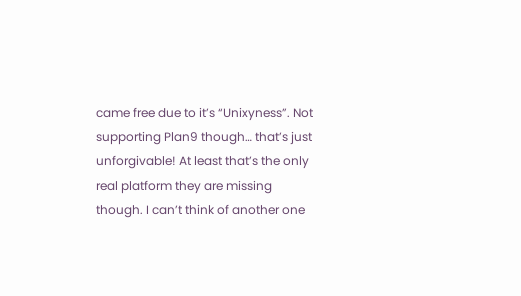came free due to it’s “Unixyness”. Not supporting Plan9 though… that’s just unforgivable! At least that’s the only real platform they are missing though. I can’t think of another one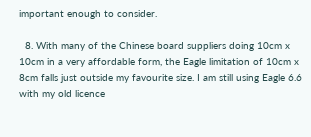important enough to consider.

  8. With many of the Chinese board suppliers doing 10cm x 10cm in a very affordable form, the Eagle limitation of 10cm x 8cm falls just outside my favourite size. I am still using Eagle 6.6 with my old licence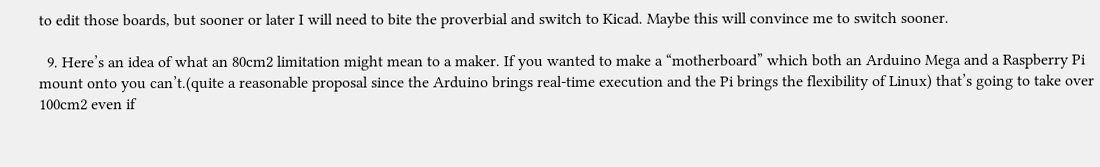to edit those boards, but sooner or later I will need to bite the proverbial and switch to Kicad. Maybe this will convince me to switch sooner.

  9. Here’s an idea of what an 80cm2 limitation might mean to a maker. If you wanted to make a “motherboard” which both an Arduino Mega and a Raspberry Pi mount onto you can’t.(quite a reasonable proposal since the Arduino brings real-time execution and the Pi brings the flexibility of Linux) that’s going to take over 100cm2 even if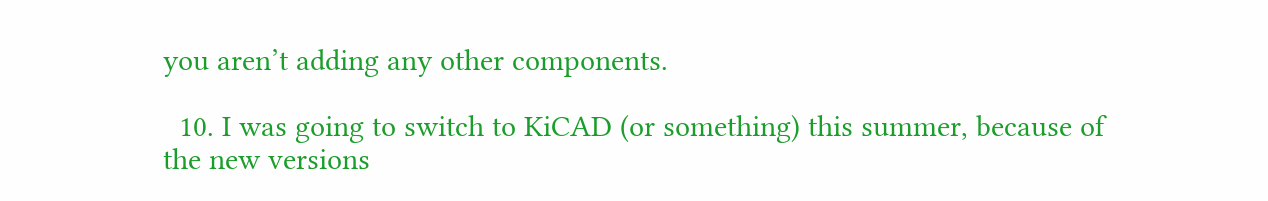you aren’t adding any other components.

  10. I was going to switch to KiCAD (or something) this summer, because of the new versions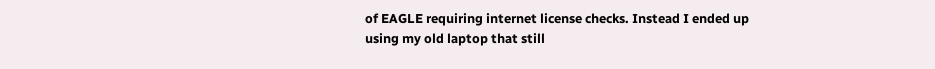of EAGLE requiring internet license checks. Instead I ended up using my old laptop that still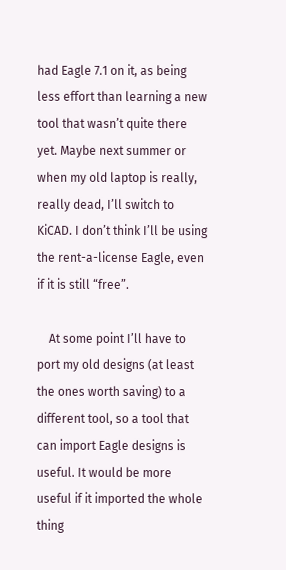had Eagle 7.1 on it, as being less effort than learning a new tool that wasn’t quite there yet. Maybe next summer or when my old laptop is really, really dead, I’ll switch to KiCAD. I don’t think I’ll be using the rent-a-license Eagle, even if it is still “free”.

    At some point I’ll have to port my old designs (at least the ones worth saving) to a different tool, so a tool that can import Eagle designs is useful. It would be more useful if it imported the whole thing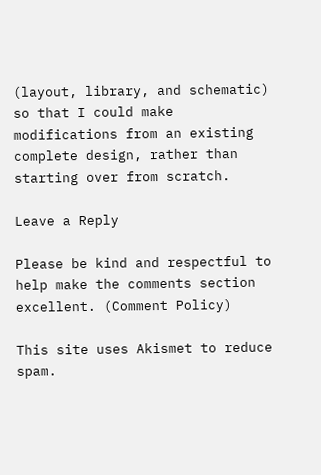(layout, library, and schematic) so that I could make modifications from an existing complete design, rather than starting over from scratch.

Leave a Reply

Please be kind and respectful to help make the comments section excellent. (Comment Policy)

This site uses Akismet to reduce spam.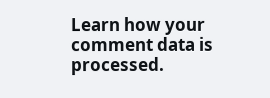Learn how your comment data is processed.